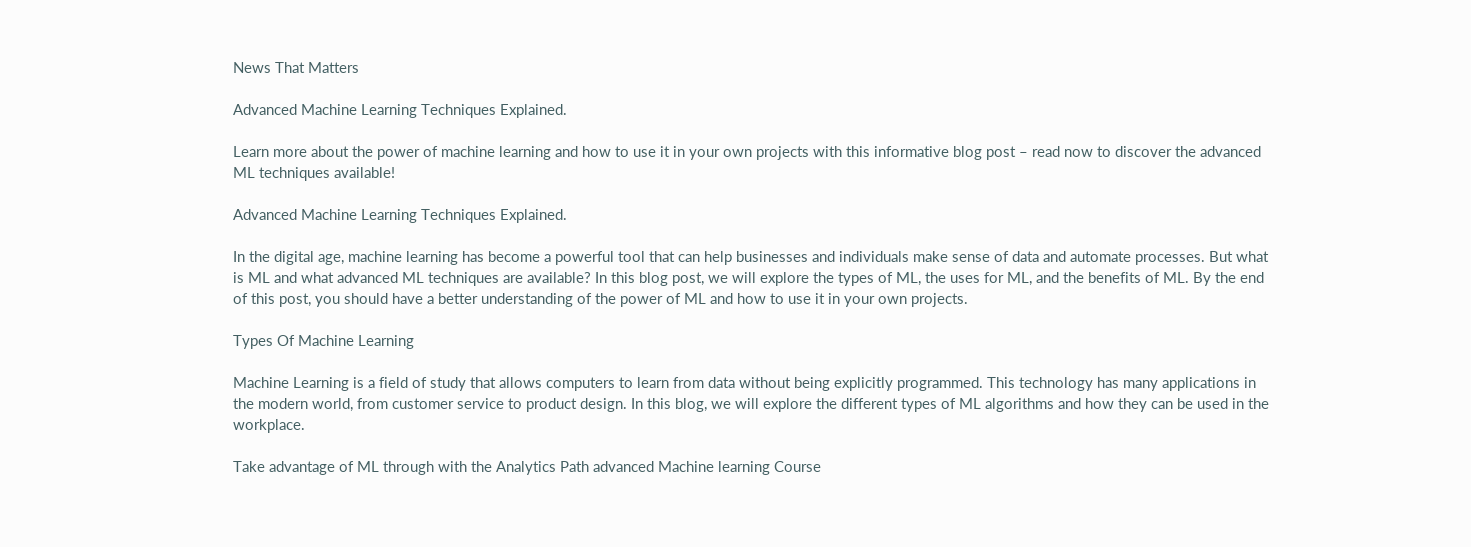News That Matters

Advanced Machine Learning Techniques Explained.

Learn more about the power of machine learning and how to use it in your own projects with this informative blog post – read now to discover the advanced ML techniques available!

Advanced Machine Learning Techniques Explained.

In the digital age, machine learning has become a powerful tool that can help businesses and individuals make sense of data and automate processes. But what is ML and what advanced ML techniques are available? In this blog post, we will explore the types of ML, the uses for ML, and the benefits of ML. By the end of this post, you should have a better understanding of the power of ML and how to use it in your own projects.

Types Of Machine Learning

Machine Learning is a field of study that allows computers to learn from data without being explicitly programmed. This technology has many applications in the modern world, from customer service to product design. In this blog, we will explore the different types of ML algorithms and how they can be used in the workplace.

Take advantage of ML through with the Analytics Path advanced Machine learning Course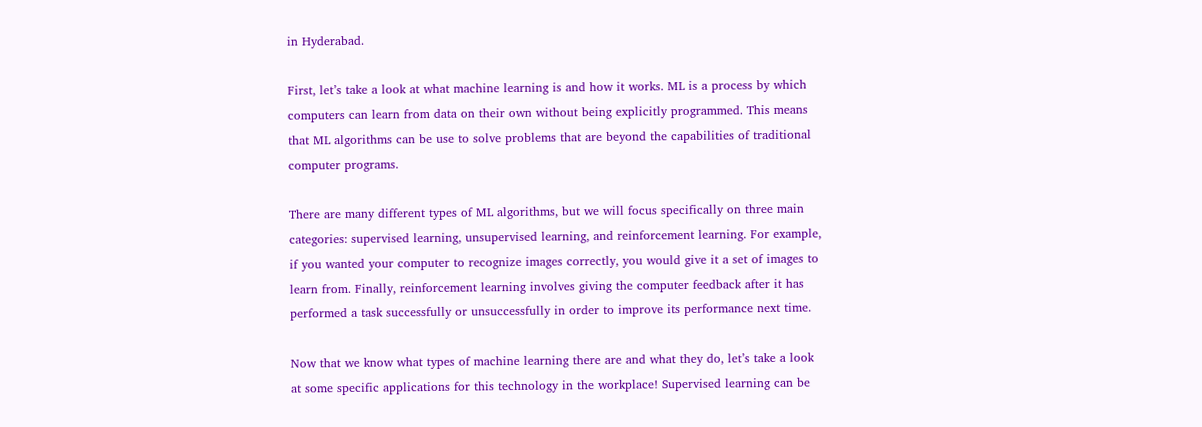in Hyderabad.

First, let’s take a look at what machine learning is and how it works. ML is a process by which computers can learn from data on their own without being explicitly programmed. This means that ML algorithms can be use to solve problems that are beyond the capabilities of traditional computer programs.

There are many different types of ML algorithms, but we will focus specifically on three main categories: supervised learning, unsupervised learning, and reinforcement learning. For example, if you wanted your computer to recognize images correctly, you would give it a set of images to learn from. Finally, reinforcement learning involves giving the computer feedback after it has performed a task successfully or unsuccessfully in order to improve its performance next time.

Now that we know what types of machine learning there are and what they do, let’s take a look at some specific applications for this technology in the workplace! Supervised learning can be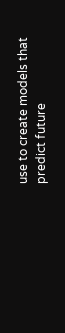use to create models that predict future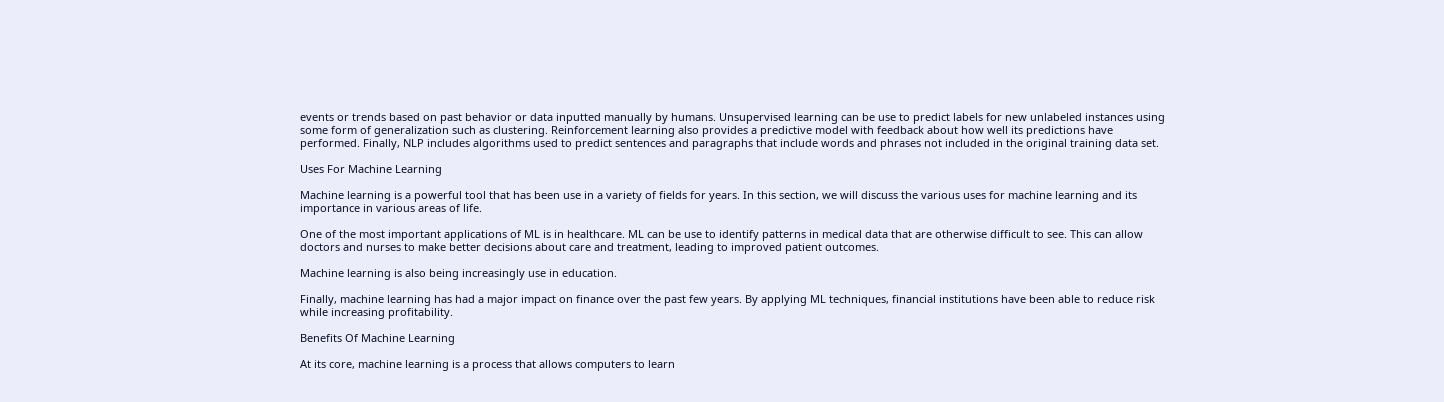events or trends based on past behavior or data inputted manually by humans. Unsupervised learning can be use to predict labels for new unlabeled instances using some form of generalization such as clustering. Reinforcement learning also provides a predictive model with feedback about how well its predictions have performed. Finally, NLP includes algorithms used to predict sentences and paragraphs that include words and phrases not included in the original training data set.

Uses For Machine Learning

Machine learning is a powerful tool that has been use in a variety of fields for years. In this section, we will discuss the various uses for machine learning and its importance in various areas of life.

One of the most important applications of ML is in healthcare. ML can be use to identify patterns in medical data that are otherwise difficult to see. This can allow doctors and nurses to make better decisions about care and treatment, leading to improved patient outcomes.

Machine learning is also being increasingly use in education.

Finally, machine learning has had a major impact on finance over the past few years. By applying ML techniques, financial institutions have been able to reduce risk while increasing profitability.

Benefits Of Machine Learning

At its core, machine learning is a process that allows computers to learn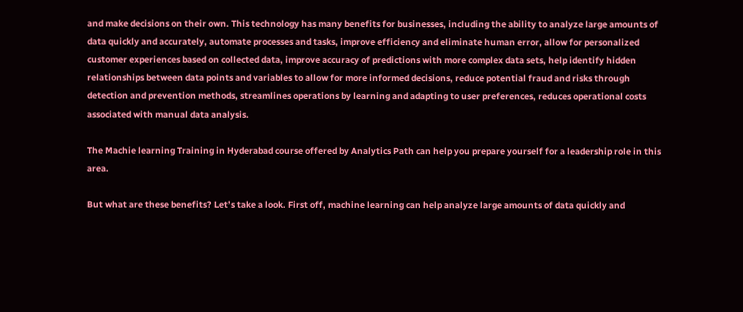and make decisions on their own. This technology has many benefits for businesses, including the ability to analyze large amounts of data quickly and accurately, automate processes and tasks, improve efficiency and eliminate human error, allow for personalized customer experiences based on collected data, improve accuracy of predictions with more complex data sets, help identify hidden relationships between data points and variables to allow for more informed decisions, reduce potential fraud and risks through detection and prevention methods, streamlines operations by learning and adapting to user preferences, reduces operational costs associated with manual data analysis.

The Machie learning Training in Hyderabad course offered by Analytics Path can help you prepare yourself for a leadership role in this area.

But what are these benefits? Let’s take a look. First off, machine learning can help analyze large amounts of data quickly and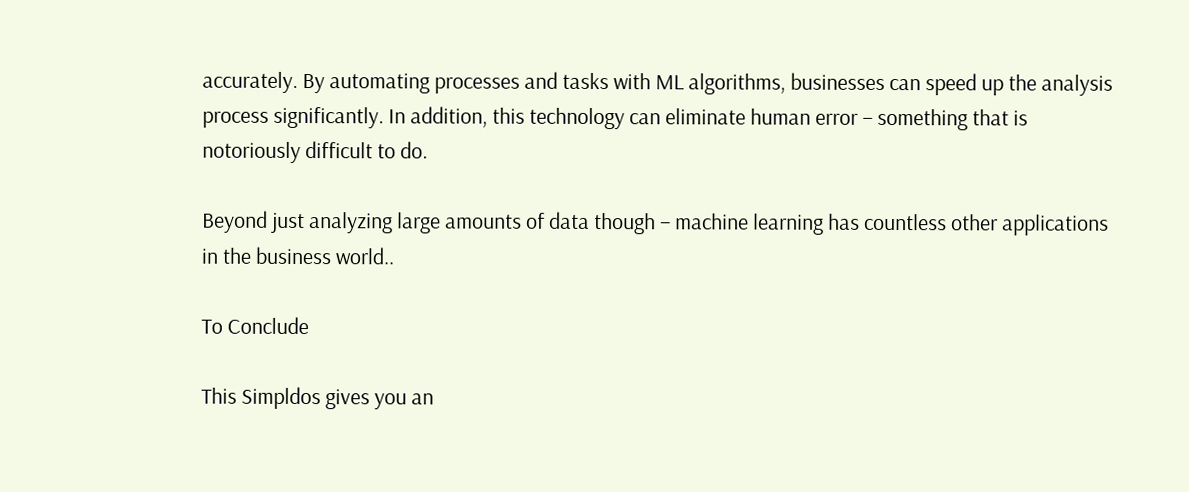accurately. By automating processes and tasks with ML algorithms, businesses can speed up the analysis process significantly. In addition, this technology can eliminate human error – something that is notoriously difficult to do.

Beyond just analyzing large amounts of data though – machine learning has countless other applications in the business world..

To Conclude

This Simpldos gives you an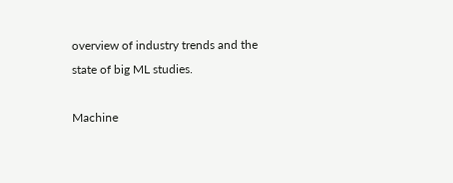overview of industry trends and the state of big ML studies.

Machine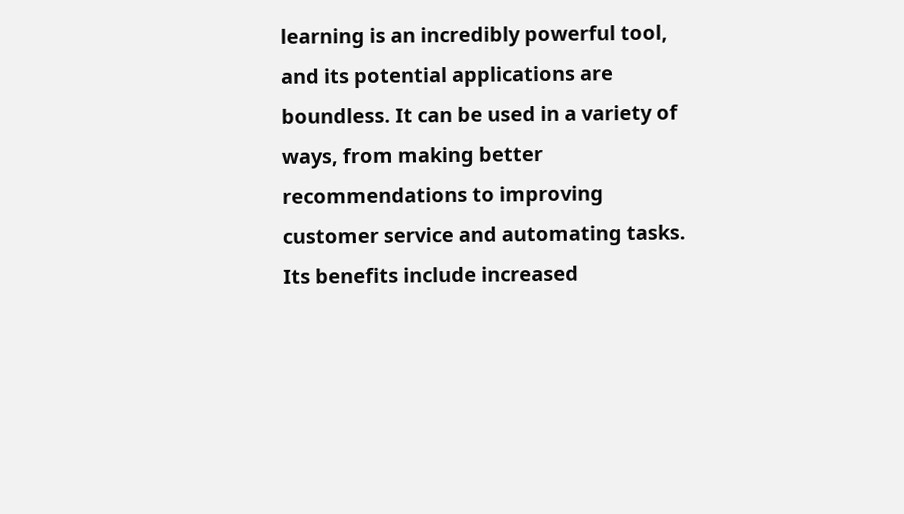learning is an incredibly powerful tool, and its potential applications are boundless. It can be used in a variety of ways, from making better recommendations to improving customer service and automating tasks. Its benefits include increased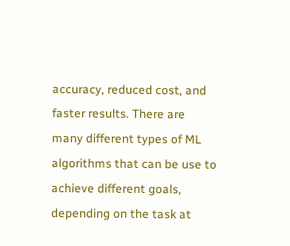accuracy, reduced cost, and faster results. There are many different types of ML algorithms that can be use to achieve different goals, depending on the task at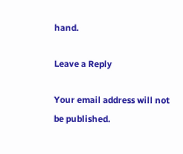hand.

Leave a Reply

Your email address will not be published.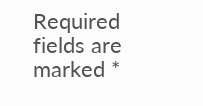Required fields are marked *